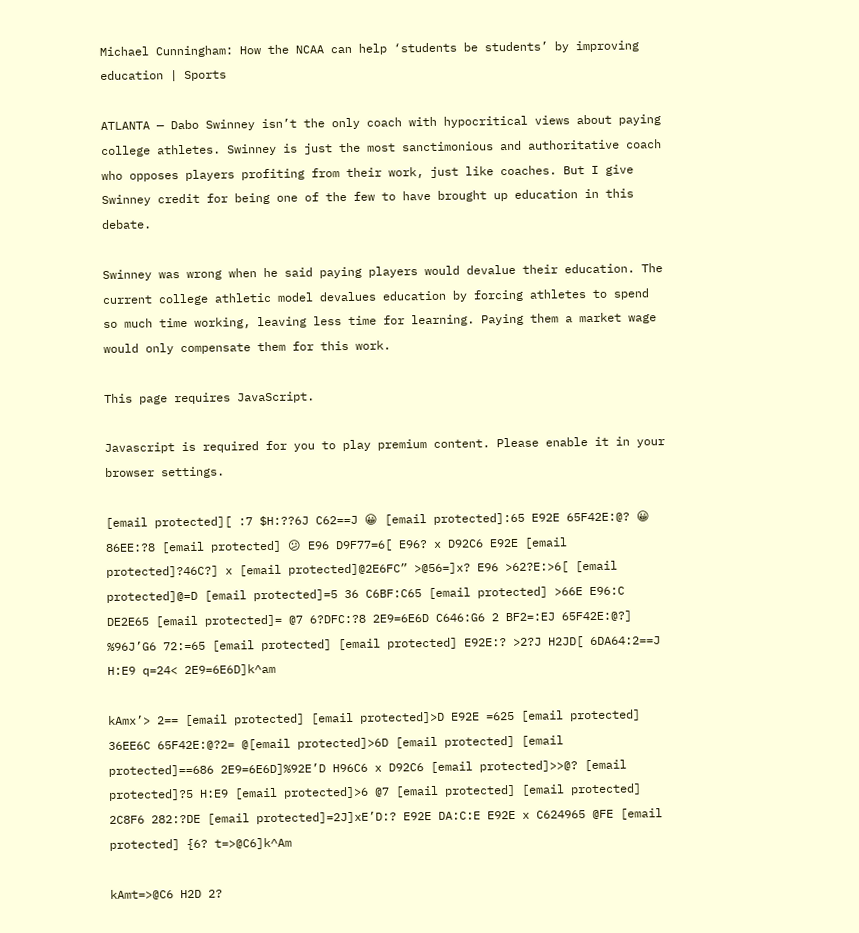Michael Cunningham: How the NCAA can help ‘students be students’ by improving education | Sports

ATLANTA — Dabo Swinney isn’t the only coach with hypocritical views about paying college athletes. Swinney is just the most sanctimonious and authoritative coach who opposes players profiting from their work, just like coaches. But I give Swinney credit for being one of the few to have brought up education in this debate.

Swinney was wrong when he said paying players would devalue their education. The current college athletic model devalues education by forcing athletes to spend so much time working, leaving less time for learning. Paying them a market wage would only compensate them for this work.

This page requires JavaScript.

Javascript is required for you to play premium content. Please enable it in your browser settings.

[email protected][ :7 $H:??6J C62==J 😀 [email protected]:65 E92E 65F42E:@? 😀 86EE:?8 [email protected] 😕 E96 D9F77=6[ E96? x D92C6 E92E [email protected]?46C?] x [email protected]@2E6FC” >@56=]x? E96 >62?E:>6[ [email protected]@=D [email protected]=5 36 C6BF:C65 [email protected] >66E E96:C DE2E65 [email protected]= @7 6?DFC:?8 2E9=6E6D C646:G6 2 BF2=:EJ 65F42E:@?] %96J’G6 72:=65 [email protected] [email protected] E92E:? >2?J H2JD[ 6DA64:2==J H:E9 q=24< 2E9=6E6D]k^am

kAmx’> 2== [email protected] [email protected]>D E92E =625 [email protected] 36EE6C 65F42E:@?2= @[email protected]>6D [email protected] [email protected]==686 2E9=6E6D]%92E’D H96C6 x D92C6 [email protected]>>@? [email protected]?5 H:E9 [email protected]>6 @7 [email protected] [email protected] 2C8F6 282:?DE [email protected]=2J]xE’D:? E92E DA:C:E E92E x C624965 @FE [email protected] {6? t=>@C6]k^Am

kAmt=>@C6 H2D 2?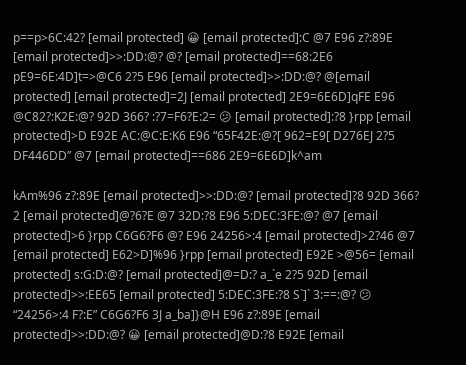p==p>6C:42? [email protected] 😀 [email protected]:C @7 E96 z?:89E [email protected]>>:DD:@? @? [email protected]==68:2E6 pE9=6E:4D]t=>@C6 2?5 E96 [email protected]>>:DD:@? @[email protected] [email protected]=2J [email protected] 2E9=6E6D]qFE E96 @C82?:K2E:@? 92D 366? :?7=F6?E:2= 😕 [email protected]:?8 }rpp [email protected]>D E92E AC:@C:E:K6 E96 “65F42E:@?[ 962=E9[ D276EJ 2?5 DF446DD” @7 [email protected]==686 2E9=6E6D]k^am

kAm%96 z?:89E [email protected]>>:DD:@? [email protected]?8 92D 366? 2 [email protected]@?6?E @7 32D:?8 E96 5:DEC:3FE:@? @7 [email protected]>6 }rpp C6G6?F6 @? E96 24256>:4 [email protected]>2?46 @7 [email protected] E62>D]%96 }rpp [email protected] E92E >@56= [email protected] s:G:D:@? [email protected]@=D:? a_`e 2?5 92D [email protected]>>:EE65 [email protected] 5:DEC:3FE:?8 S`]` 3:==:@? 😕 “24256>:4 F?:E” C6G6?F6 3J a_ba]}@H E96 z?:89E [email protected]>>:DD:@? 😀 [email protected]@D:?8 E92E [email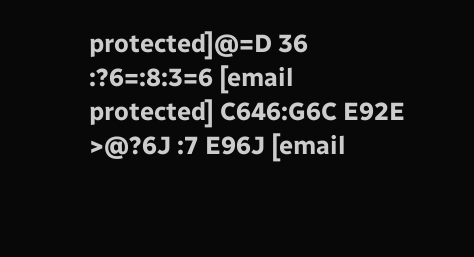protected]@=D 36 :?6=:8:3=6 [email protected] C646:G6C E92E >@?6J :7 E96J [email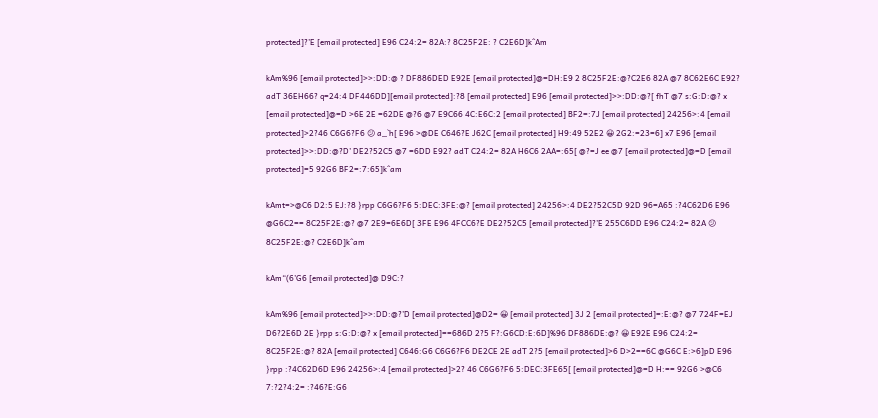protected]?’E [email protected] E96 C24:2= 82A:? 8C25F2E: ? C2E6D]k^Am

kAm%96 [email protected]>>:DD:@ ? DF886DED E92E [email protected]@=DH:E9 2 8C25F2E:@?C2E6 82A @7 8C62E6C E92? adT 36EH66? q=24:4 DF446DD][email protected]:?8 [email protected] E96 [email protected]>>:DD:@?[ fhT @7 s:G:D:@? x [email protected]@=D >6E 2E =62DE @?6 @7 E9C66 4C:E6C:2 [email protected] BF2=:7J [email protected] 24256>:4 [email protected]>2?46 C6G6?F6 😕 a_`h[ E96 >@DE C646?E J62C [email protected] H9:49 52E2 😀 2G2:=23=6] x7 E96 [email protected]>>:DD:@?D’ DE2?52C5 @7 =6DD E92? adT C24:2= 82A H6C6 2AA=:65[ @?=J ee @7 [email protected]@=D [email protected]=5 92G6 BF2=:7:65]k^am

kAmt=>@C6 D2:5 EJ:?8 }rpp C6G6?F6 5:DEC:3FE:@? [email protected] 24256>:4 DE2?52C5D 92D 96=A65 :?4C62D6 E96 @G6C2== 8C25F2E:@? @7 2E9=6E6D[ 3FE E96 4FCC6?E DE2?52C5 [email protected]?’E 255C6DD E96 C24:2= 82A 😕 8C25F2E:@? C2E6D]k^am

kAm“(6’G6 [email protected]@ D9C:?

kAm%96 [email protected]>>:DD:@?’D [email protected]@D2= 😀 [email protected] 3J 2 [email protected]=:E:@? @7 724F=EJ D6?2E6D 2E }rpp s:G:D:@? x [email protected]==686D 2?5 F?:G6CD:E:6D]%96 DF886DE:@? 😀 E92E E96 C24:2= 8C25F2E:@? 82A [email protected] C646:G6 C6G6?F6 DE2CE 2E adT 2?5 [email protected]>6 D>2==6C @G6C E:>6]pD E96 }rpp :?4C62D6D E96 24256>:4 [email protected]>2? 46 C6G6?F6 5:DEC:3FE65[ [email protected]@=D H:== 92G6 >@C6 7:?2?4:2= :?46?E:G6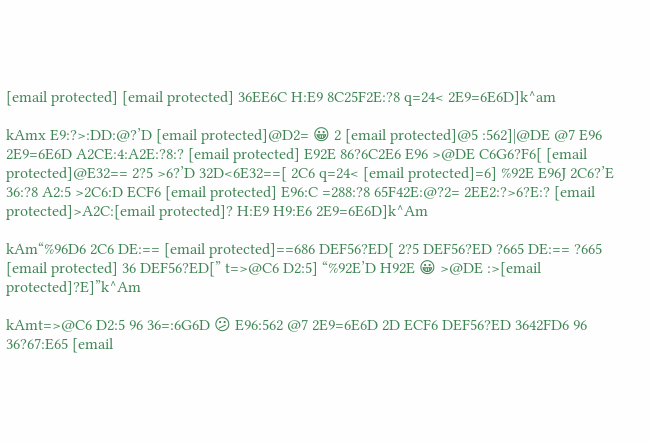[email protected] [email protected] 36EE6C H:E9 8C25F2E:?8 q=24< 2E9=6E6D]k^am

kAmx E9:?>:DD:@?’D [email protected]@D2= 😀 2 [email protected]@5 :562]|@DE @7 E96 2E9=6E6D A2CE:4:A2E:?8:? [email protected] E92E 86?6C2E6 E96 >@DE C6G6?F6[ [email protected]@E32== 2?5 >6?’D 32D<6E32==[ 2C6 q=24< [email protected]=6] %92E E96J 2C6?’E 36:?8 A2:5 >2C6:D ECF6 [email protected] E96:C =288:?8 65F42E:@?2= 2EE2:?>6?E:? [email protected]>A2C:[email protected]? H:E9 H9:E6 2E9=6E6D]k^Am

kAm“%96D6 2C6 DE:== [email protected]==686 DEF56?ED[ 2?5 DEF56?ED ?665 DE:== ?665 [email protected] 36 DEF56?ED[” t=>@C6 D2:5] “%92E’D H92E 😀 >@DE :>[email protected]?E]”k^Am

kAmt=>@C6 D2:5 96 36=:6G6D 😕 E96:562 @7 2E9=6E6D 2D ECF6 DEF56?ED 3642FD6 96 36?67:E65 [email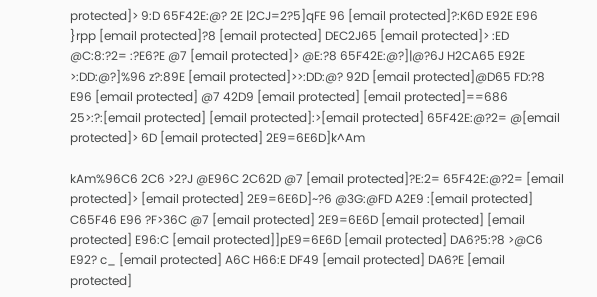protected]> 9:D 65F42E:@? 2E |2CJ=2?5]qFE 96 [email protected]?:K6D E92E E96 }rpp [email protected]?8 [email protected] DEC2J65 [email protected]> :ED @C:8:?2= :?E6?E @7 [email protected]> @E:?8 65F42E:@?]|@?6J H2CA65 E92E >:DD:@?]%96 z?:89E [email protected]>>:DD:@? 92D [email protected]@D65 FD:?8 E96 [email protected] @7 42D9 [email protected] [email protected]==686 25>:?:[email protected] [email protected]:>[email protected] 65F42E:@?2= @[email protected]> 6D [email protected] 2E9=6E6D]k^Am

kAm%96C6 2C6 >2?J @E96C 2C62D @7 [email protected]?E:2= 65F42E:@?2= [email protected]> [email protected] 2E9=6E6D]~?6 @3G:@FD A2E9 :[email protected] C65F46 E96 ?F>36C @7 [email protected] 2E9=6E6D [email protected] [email protected] E96:C [email protected]]pE9=6E6D [email protected] DA6?5:?8 >@C6 E92? c_ [email protected] A6C H66:E DF49 [email protected] DA6?E [email protected]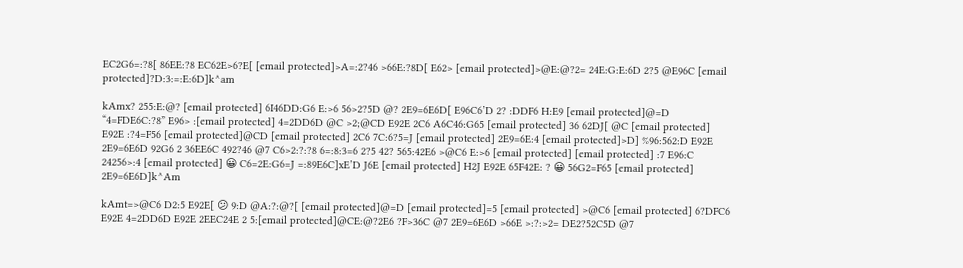EC2G6=:?8[ 86EE:?8 EC62E>6?E[ [email protected]>A=:2?46 >66E:?8D[ E62> [email protected]>@E:@?2= 24E:G:E:6D 2?5 @E96C [email protected]?D:3:=:E:6D]k^am

kAmx? 255:E:@? [email protected] 6I46DD:G6 E:>6 56>2?5D @? 2E9=6E6D[ E96C6’D 2? :DDF6 H:E9 [email protected]@=D “4=FDE6C:?8” E96> :[email protected] 4=2DD6D @C >2;@CD E92E 2C6 A6C46:G65 [email protected] 36 62DJ[ @C [email protected] E92E :?4=F56 [email protected]@CD [email protected] 2C6 7C:6?5=J [email protected] 2E9=6E:4 [email protected]>D] %96:562:D E92E 2E9=6E6D 92G6 2 36EE6C 492?46 @7 C6>2:?:?8 6=:8:3=6 2?5 42? 565:42E6 >@C6 E:>6 [email protected] [email protected] :7 E96:C 24256>:4 [email protected] 😀 C6=2E:G6=J =:89E6C]xE’D J6E [email protected] H2J E92E 65F42E: ? 😀 56G2=F65 [email protected] 2E9=6E6D]k^Am

kAmt=>@C6 D2:5 E92E[ 😕 9:D @A:?:@?[ [email protected]@=D [email protected]=5 [email protected] >@C6 [email protected] 6?DFC6 E92E 4=2DD6D E92E 2EEC24E 2 5:[email protected]@CE:@?2E6 ?F>36C @7 2E9=6E6D >66E >:?:>2= DE2?52C5D @7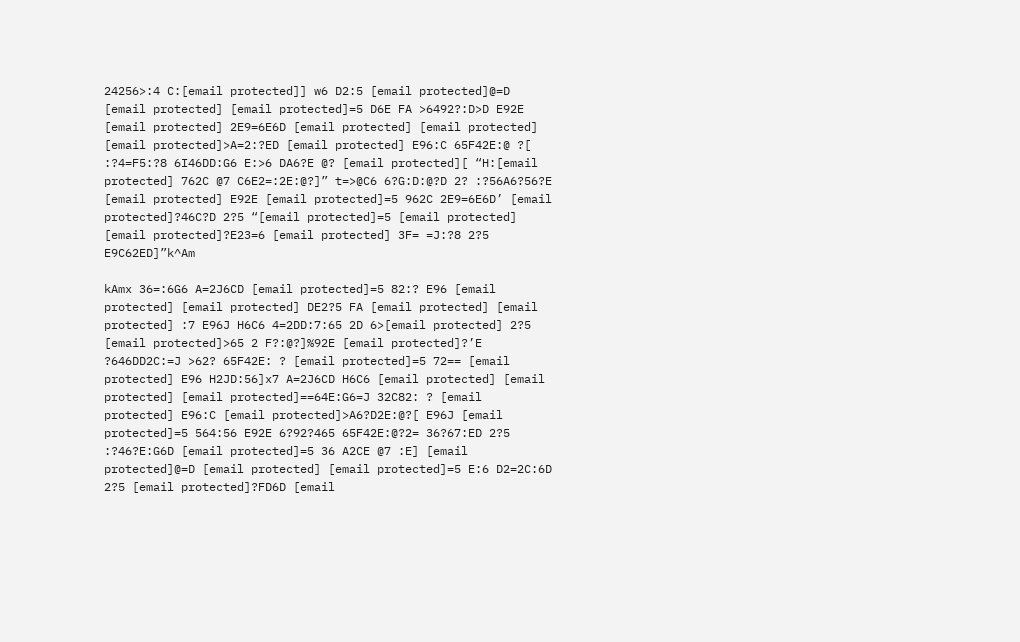24256>:4 C:[email protected]] w6 D2:5 [email protected]@=D [email protected] [email protected]=5 D6E FA >6492?:D>D E92E [email protected] 2E9=6E6D [email protected] [email protected] [email protected]>A=2:?ED [email protected] E96:C 65F42E:@ ?[ :?4=F5:?8 6I46DD:G6 E:>6 DA6?E @? [email protected][ “H:[email protected] 762C @7 C6E2=:2E:@?]” t=>@C6 6?G:D:@?D 2? :?56A6?56?E [email protected] E92E [email protected]=5 962C 2E9=6E6D’ [email protected]?46C?D 2?5 “[email protected]=5 [email protected] [email protected]?E23=6 [email protected] 3F= =J:?8 2?5 E9C62ED]”k^Am

kAmx 36=:6G6 A=2J6CD [email protected]=5 82:? E96 [email protected] [email protected] DE2?5 FA [email protected] [email protected] :7 E96J H6C6 4=2DD:7:65 2D 6>[email protected] 2?5 [email protected]>65 2 F?:@?]%92E [email protected]?’E ?646DD2C:=J >62? 65F42E: ? [email protected]=5 72== [email protected] E96 H2JD:56]x7 A=2J6CD H6C6 [email protected] [email protected] [email protected]==64E:G6=J 32C82: ? [email protected] E96:C [email protected]>A6?D2E:@?[ E96J [email protected]=5 564:56 E92E 6?92?465 65F42E:@?2= 36?67:ED 2?5 :?46?E:G6D [email protected]=5 36 A2CE @7 :E] [email protected]@=D [email protected] [email protected]=5 E:6 D2=2C:6D 2?5 [email protected]?FD6D [email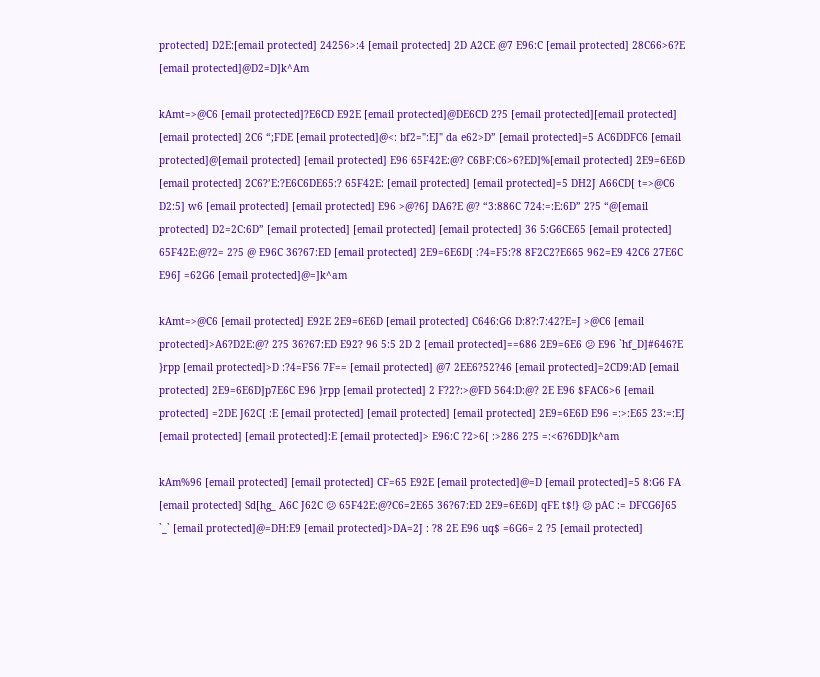protected] D2E:[email protected] 24256>:4 [email protected] 2D A2CE @7 E96:C [email protected] 28C66>6?E [email protected]@D2=D]k^Am

kAmt=>@C6 [email protected]?E6CD E92E [email protected]@DE6CD 2?5 [email protected][email protected] [email protected] 2C6 “;FDE [email protected]@<: bf2=":EJ" da e62>D” [email protected]=5 AC6DDFC6 [email protected]@[email protected] [email protected] E96 65F42E:@? C6BF:C6>6?ED]%[email protected] 2E9=6E6D [email protected] 2C6?’E:?E6C6DE65:? 65F42E: [email protected] [email protected]=5 DH2J A66CD[ t=>@C6 D2:5] w6 [email protected] [email protected] E96 >@?6J DA6?E @? “3:886C 724:=:E:6D” 2?5 “@[email protected] D2=2C:6D” [email protected] [email protected] [email protected] 36 5:G6CE65 [email protected] 65F42E:@?2= 2?5 @ E96C 36?67:ED [email protected] 2E9=6E6D[ :?4=F5:?8 8F2C2?E665 962=E9 42C6 27E6C E96J =62G6 [email protected]@=]k^am

kAmt=>@C6 [email protected] E92E 2E9=6E6D [email protected] C646:G6 D:8?:7:42?E=J >@C6 [email protected]>A6?D2E:@? 2?5 36?67:ED E92? 96 5:5 2D 2 [email protected]==686 2E9=6E6 😕 E96 `hf_D]#646?E }rpp [email protected]>D :?4=F56 7F== [email protected] @7 2EE6?52?46 [email protected]=2CD9:AD [email protected] 2E9=6E6D]p7E6C E96 }rpp [email protected] 2 F?2?:>@FD 564:D:@? 2E E96 $FAC6>6 [email protected] =2DE J62C[ :E [email protected] [email protected] [email protected] 2E9=6E6D E96 =:>:E65 23:=:EJ [email protected] [email protected]:E [email protected]> E96:C ?2>6[ :>286 2?5 =:<6?6DD]k^am

kAm%96 [email protected] [email protected] CF=65 E92E [email protected]@=D [email protected]=5 8:G6 FA [email protected] Sd[hg_ A6C J62C 😕 65F42E:@?C6=2E65 36?67:ED 2E9=6E6D] qFE t$!} 😕 pAC := DFCG6J65 `_` [email protected]@=DH:E9 [email protected]>DA=2J : ?8 2E E96 uq$ =6G6= 2 ?5 [email protected]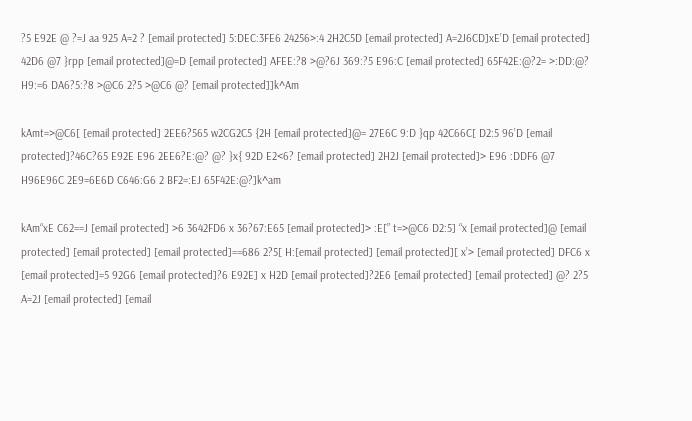?5 E92E @ ?=J aa 925 A=2 ? [email protected] 5:DEC:3FE6 24256>:4 2H2C5D [email protected] A=2J6CD]xE’D [email protected] 42D6 @7 }rpp [email protected]@=D [email protected] AFEE:?8 >@?6J 369:?5 E96:C [email protected] 65F42E:@?2= >:DD:@? H9:=6 DA6?5:?8 >@C6 2?5 >@C6 @? [email protected]]k^Am

kAmt=>@C6[ [email protected] 2EE6?565 w2CG2C5 {2H [email protected]@= 27E6C 9:D }qp 42C66C[ D2:5 96’D [email protected]?46C?65 E92E E96 2EE6?E:@? @? }x{ 92D E2<6? [email protected] 2H2J [email protected]> E96 :DDF6 @7 H96E96C 2E9=6E6D C646:G6 2 BF2=:EJ 65F42E:@?]k^am

kAm“xE C62==J [email protected] >6 3642FD6 x 36?67:E65 [email protected]> :E[” t=>@C6 D2:5] “x [email protected]@ [email protected] [email protected] [email protected]==686 2?5[ H:[email protected] [email protected][ x’> [email protected] DFC6 x [email protected]=5 92G6 [email protected]?6 E92E] x H2D [email protected]?2E6 [email protected] [email protected] @? 2?5 A=2J [email protected] [email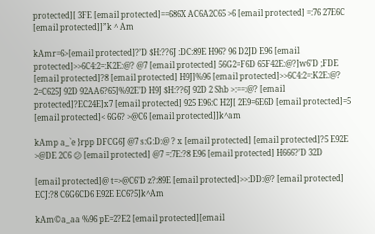protected][ 3FE [email protected]==686X AC6A2C65 >6 [email protected] =:76 27E6C [email protected]]”k ^ Am

kAmr=6>[email protected]?’D $H:??6J :DC:89E H96? 96 D2JD E96 [email protected]>>6C4:2=:K2E:@? @7 [email protected] 56G2=F6D 65F42E:@?]w6’D ;FDE [email protected]?8 [email protected] H9J]%96 [email protected]>>6C4:2=:K2E:@? 2=C625J 92D 92AA6?65]%92E’D H9J $H:??6J 92D 2 Shb >:==:@? [email protected]?EC24E]x7 [email protected] 925 E96:C H2J[ 2E9=6E6D [email protected]=5 [email protected]< 6G6? >@C6 [email protected]]k^am

kAmp a_`e }rpp DFCG6J @7 s:G:D:@ ? x [email protected] [email protected]?5 E92E >@DE 2C6 😕 [email protected] @7 =:7E:?8 E96 [email protected] H666?’D 32D

[email protected]@ t=>@C6’D z?:89E [email protected]>>:DD:@? [email protected] ECJ:?8 C6G6CD6 E92E EC6?5]k^Am

kAm©a_aa %96 pE=2?E2 [email protected][email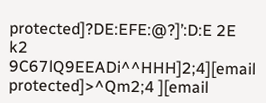protected]?DE:EFE:@?]’:D:E 2E k2 9C67lQ9EEADi^^HHH]2;4][email protected]>^Qm2;4 ][email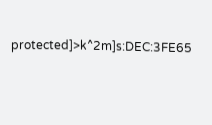protected]>k^2m]s:DEC:3FE65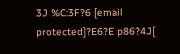3J %C:3F?6 [email protected]?E6?E p86?4J[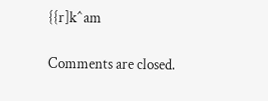{{r]k^am

Comments are closed.